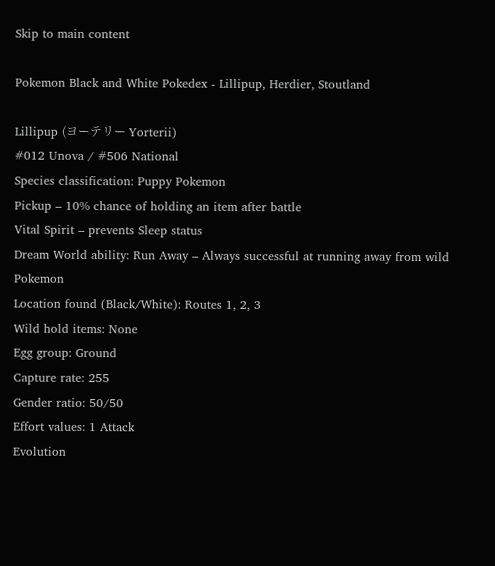Skip to main content

Pokemon Black and White Pokedex - Lillipup, Herdier, Stoutland

Lillipup (ヨーテリー Yorterii)
#012 Unova / #506 National
Species classification: Puppy Pokemon
Pickup – 10% chance of holding an item after battle
Vital Spirit – prevents Sleep status
Dream World ability: Run Away – Always successful at running away from wild Pokemon
Location found (Black/White): Routes 1, 2, 3
Wild hold items: None
Egg group: Ground
Capture rate: 255
Gender ratio: 50/50
Effort values: 1 Attack
Evolution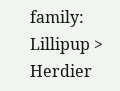family: Lillipup > Herdier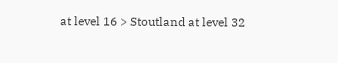at level 16 > Stoutland at level 32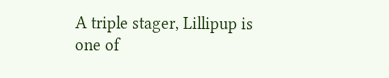A triple stager, Lillipup is one of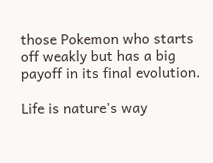those Pokemon who starts off weakly but has a big payoff in its final evolution.

Life is nature's way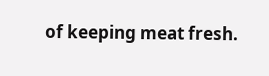of keeping meat fresh.